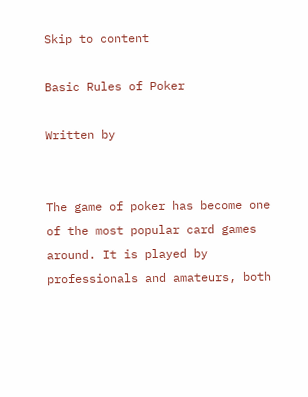Skip to content

Basic Rules of Poker

Written by


The game of poker has become one of the most popular card games around. It is played by professionals and amateurs, both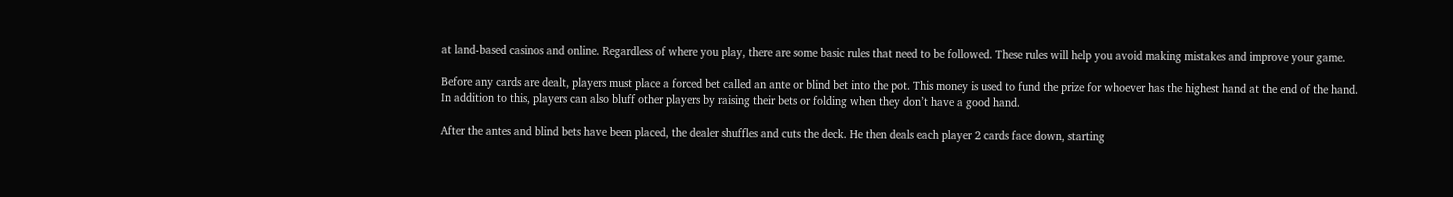at land-based casinos and online. Regardless of where you play, there are some basic rules that need to be followed. These rules will help you avoid making mistakes and improve your game.

Before any cards are dealt, players must place a forced bet called an ante or blind bet into the pot. This money is used to fund the prize for whoever has the highest hand at the end of the hand. In addition to this, players can also bluff other players by raising their bets or folding when they don’t have a good hand.

After the antes and blind bets have been placed, the dealer shuffles and cuts the deck. He then deals each player 2 cards face down, starting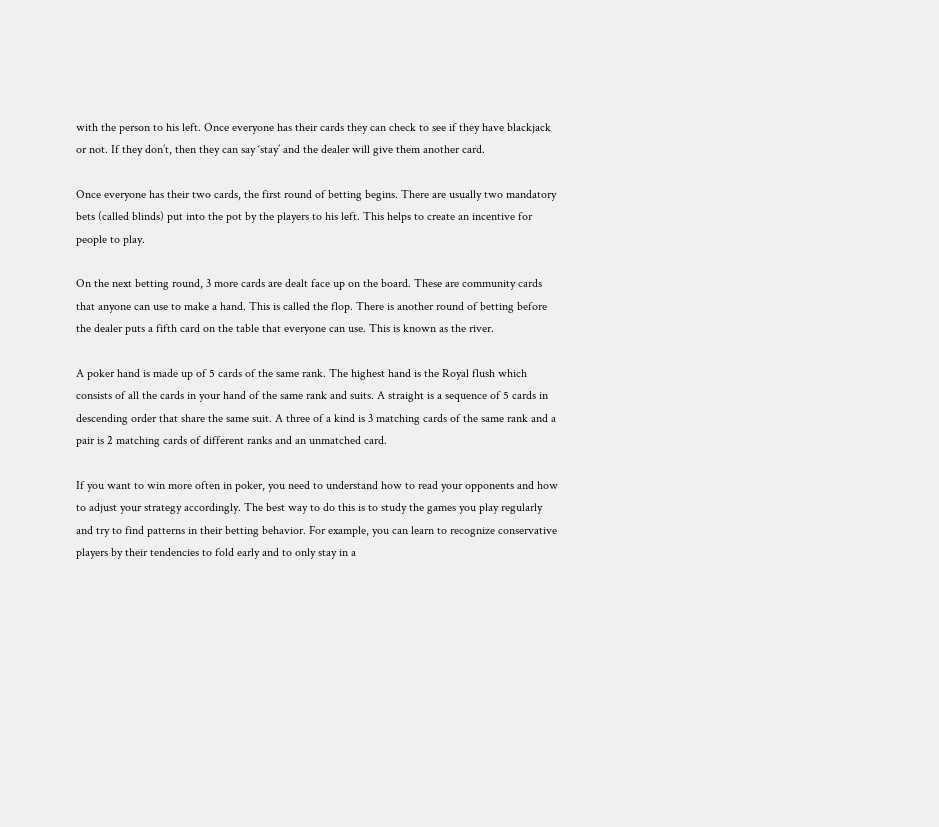with the person to his left. Once everyone has their cards they can check to see if they have blackjack or not. If they don’t, then they can say ‘stay’ and the dealer will give them another card.

Once everyone has their two cards, the first round of betting begins. There are usually two mandatory bets (called blinds) put into the pot by the players to his left. This helps to create an incentive for people to play.

On the next betting round, 3 more cards are dealt face up on the board. These are community cards that anyone can use to make a hand. This is called the flop. There is another round of betting before the dealer puts a fifth card on the table that everyone can use. This is known as the river.

A poker hand is made up of 5 cards of the same rank. The highest hand is the Royal flush which consists of all the cards in your hand of the same rank and suits. A straight is a sequence of 5 cards in descending order that share the same suit. A three of a kind is 3 matching cards of the same rank and a pair is 2 matching cards of different ranks and an unmatched card.

If you want to win more often in poker, you need to understand how to read your opponents and how to adjust your strategy accordingly. The best way to do this is to study the games you play regularly and try to find patterns in their betting behavior. For example, you can learn to recognize conservative players by their tendencies to fold early and to only stay in a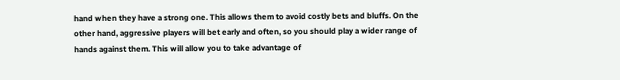hand when they have a strong one. This allows them to avoid costly bets and bluffs. On the other hand, aggressive players will bet early and often, so you should play a wider range of hands against them. This will allow you to take advantage of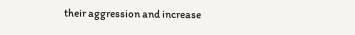their aggression and increase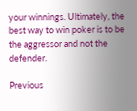your winnings. Ultimately, the best way to win poker is to be the aggressor and not the defender.

Previous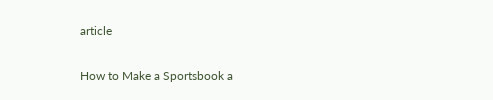article

How to Make a Sportsbook a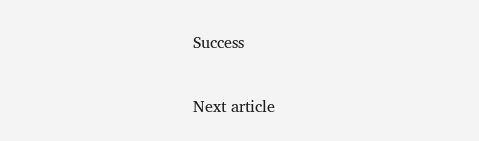Success

Next article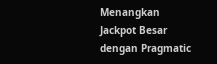Menangkan Jackpot Besar dengan Pragmatic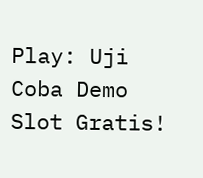Play: Uji Coba Demo Slot Gratis!